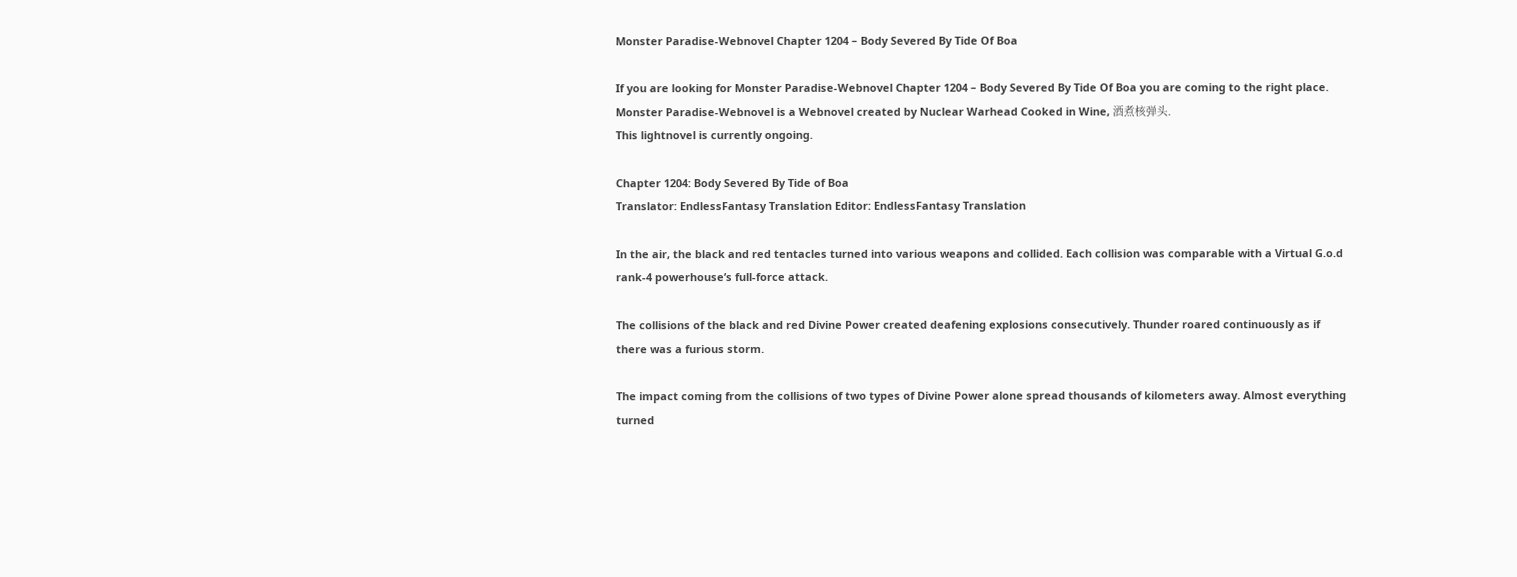Monster Paradise-Webnovel Chapter 1204 – Body Severed By Tide Of Boa

If you are looking for Monster Paradise-Webnovel Chapter 1204 – Body Severed By Tide Of Boa you are coming to the right place.
Monster Paradise-Webnovel is a Webnovel created by Nuclear Warhead Cooked in Wine, 酒煮核弹头.
This lightnovel is currently ongoing.

Chapter 1204: Body Severed By Tide of Boa
Translator: EndlessFantasy Translation Editor: EndlessFantasy Translation

In the air, the black and red tentacles turned into various weapons and collided. Each collision was comparable with a Virtual G.o.d rank-4 powerhouse’s full-force attack.

The collisions of the black and red Divine Power created deafening explosions consecutively. Thunder roared continuously as if there was a furious storm.

The impact coming from the collisions of two types of Divine Power alone spread thousands of kilometers away. Almost everything turned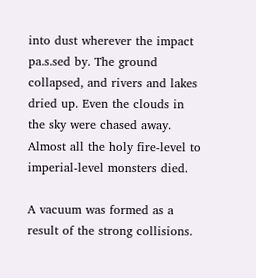into dust wherever the impact pa.s.sed by. The ground collapsed, and rivers and lakes dried up. Even the clouds in the sky were chased away. Almost all the holy fire-level to imperial-level monsters died.

A vacuum was formed as a result of the strong collisions.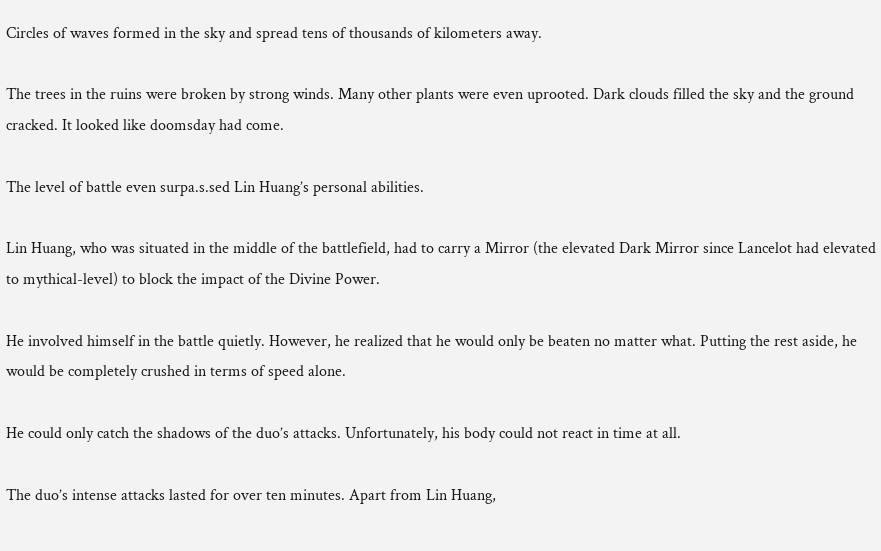Circles of waves formed in the sky and spread tens of thousands of kilometers away.

The trees in the ruins were broken by strong winds. Many other plants were even uprooted. Dark clouds filled the sky and the ground cracked. It looked like doomsday had come.

The level of battle even surpa.s.sed Lin Huang’s personal abilities.

Lin Huang, who was situated in the middle of the battlefield, had to carry a Mirror (the elevated Dark Mirror since Lancelot had elevated to mythical-level) to block the impact of the Divine Power.

He involved himself in the battle quietly. However, he realized that he would only be beaten no matter what. Putting the rest aside, he would be completely crushed in terms of speed alone.

He could only catch the shadows of the duo’s attacks. Unfortunately, his body could not react in time at all.

The duo’s intense attacks lasted for over ten minutes. Apart from Lin Huang,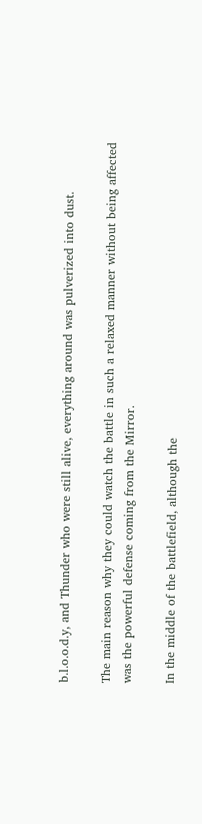b.l.o.o.d.y, and Thunder who were still alive, everything around was pulverized into dust.

The main reason why they could watch the battle in such a relaxed manner without being affected was the powerful defense coming from the Mirror.

In the middle of the battlefield, although the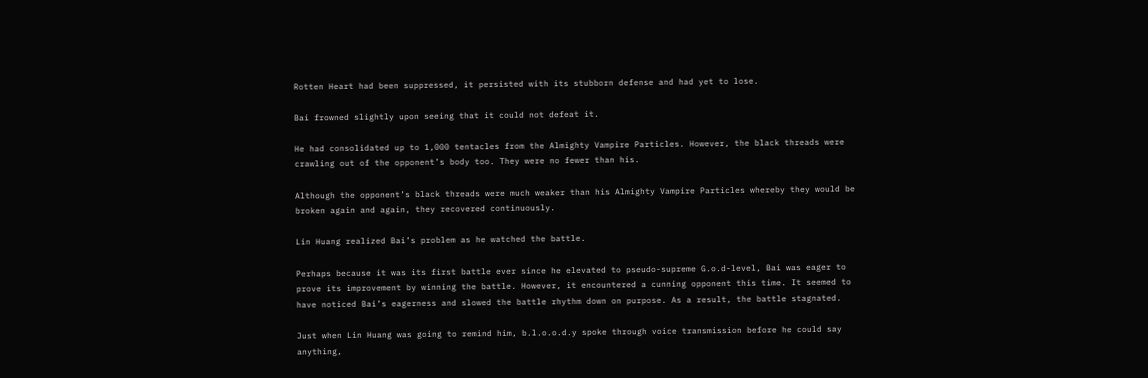Rotten Heart had been suppressed, it persisted with its stubborn defense and had yet to lose.

Bai frowned slightly upon seeing that it could not defeat it.

He had consolidated up to 1,000 tentacles from the Almighty Vampire Particles. However, the black threads were crawling out of the opponent’s body too. They were no fewer than his.

Although the opponent’s black threads were much weaker than his Almighty Vampire Particles whereby they would be broken again and again, they recovered continuously.

Lin Huang realized Bai’s problem as he watched the battle.

Perhaps because it was its first battle ever since he elevated to pseudo-supreme G.o.d-level, Bai was eager to prove its improvement by winning the battle. However, it encountered a cunning opponent this time. It seemed to have noticed Bai’s eagerness and slowed the battle rhythm down on purpose. As a result, the battle stagnated.

Just when Lin Huang was going to remind him, b.l.o.o.d.y spoke through voice transmission before he could say anything,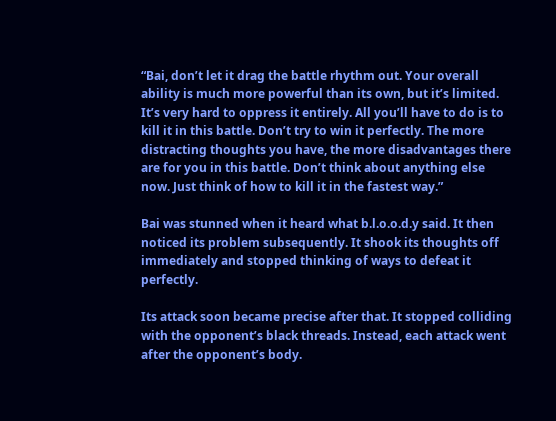“Bai, don’t let it drag the battle rhythm out. Your overall ability is much more powerful than its own, but it’s limited. It’s very hard to oppress it entirely. All you’ll have to do is to kill it in this battle. Don’t try to win it perfectly. The more distracting thoughts you have, the more disadvantages there are for you in this battle. Don’t think about anything else now. Just think of how to kill it in the fastest way.”

Bai was stunned when it heard what b.l.o.o.d.y said. It then noticed its problem subsequently. It shook its thoughts off immediately and stopped thinking of ways to defeat it perfectly.

Its attack soon became precise after that. It stopped colliding with the opponent’s black threads. Instead, each attack went after the opponent’s body.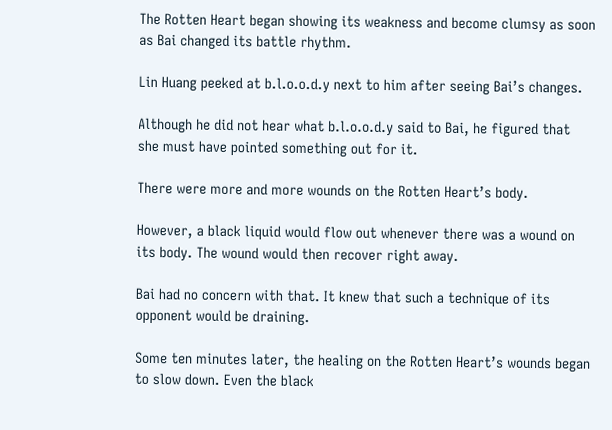The Rotten Heart began showing its weakness and become clumsy as soon as Bai changed its battle rhythm.

Lin Huang peeked at b.l.o.o.d.y next to him after seeing Bai’s changes.

Although he did not hear what b.l.o.o.d.y said to Bai, he figured that she must have pointed something out for it.

There were more and more wounds on the Rotten Heart’s body.

However, a black liquid would flow out whenever there was a wound on its body. The wound would then recover right away.

Bai had no concern with that. It knew that such a technique of its opponent would be draining.

Some ten minutes later, the healing on the Rotten Heart’s wounds began to slow down. Even the black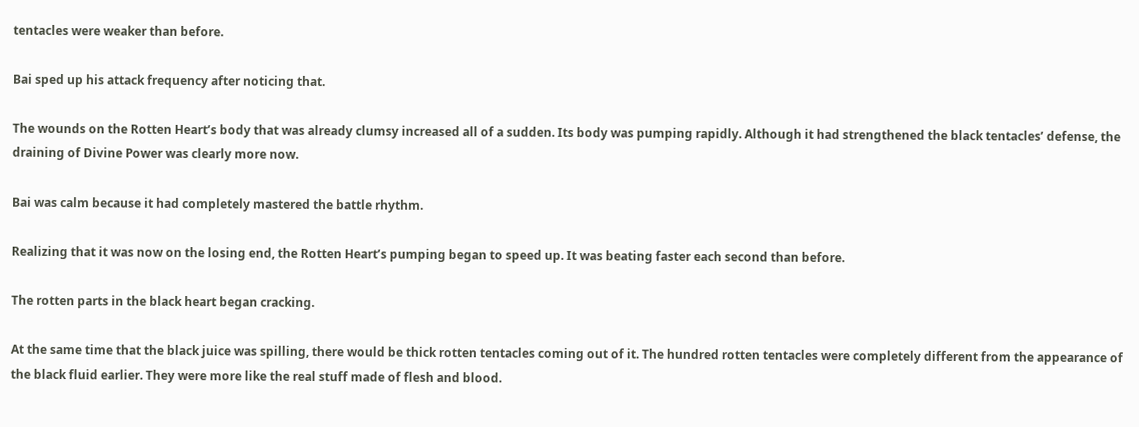tentacles were weaker than before.

Bai sped up his attack frequency after noticing that.

The wounds on the Rotten Heart’s body that was already clumsy increased all of a sudden. Its body was pumping rapidly. Although it had strengthened the black tentacles’ defense, the draining of Divine Power was clearly more now.

Bai was calm because it had completely mastered the battle rhythm.

Realizing that it was now on the losing end, the Rotten Heart’s pumping began to speed up. It was beating faster each second than before.

The rotten parts in the black heart began cracking.

At the same time that the black juice was spilling, there would be thick rotten tentacles coming out of it. The hundred rotten tentacles were completely different from the appearance of the black fluid earlier. They were more like the real stuff made of flesh and blood.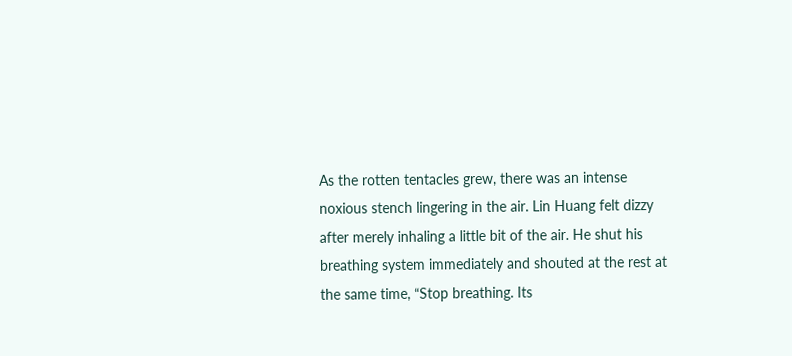As the rotten tentacles grew, there was an intense noxious stench lingering in the air. Lin Huang felt dizzy after merely inhaling a little bit of the air. He shut his breathing system immediately and shouted at the rest at the same time, “Stop breathing. Its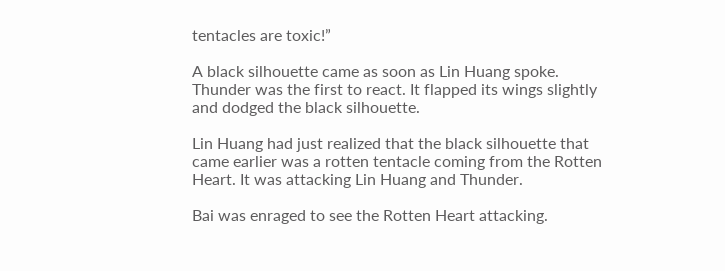tentacles are toxic!”

A black silhouette came as soon as Lin Huang spoke. Thunder was the first to react. It flapped its wings slightly and dodged the black silhouette.

Lin Huang had just realized that the black silhouette that came earlier was a rotten tentacle coming from the Rotten Heart. It was attacking Lin Huang and Thunder.

Bai was enraged to see the Rotten Heart attacking.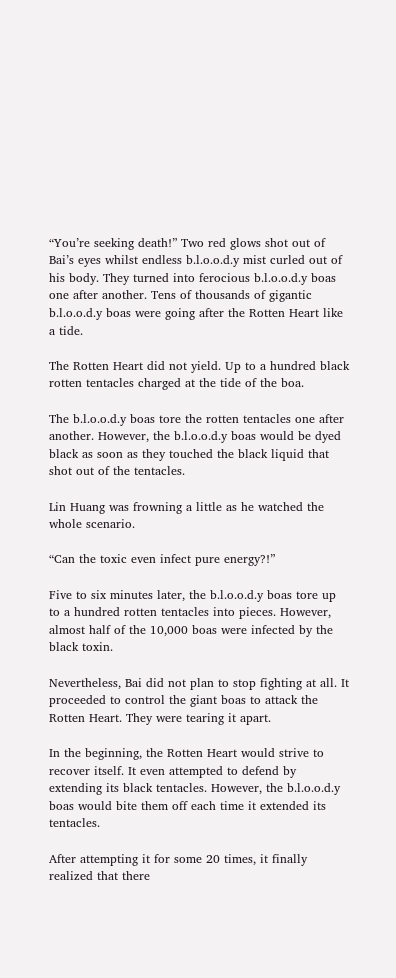“You’re seeking death!” Two red glows shot out of Bai’s eyes whilst endless b.l.o.o.d.y mist curled out of his body. They turned into ferocious b.l.o.o.d.y boas one after another. Tens of thousands of gigantic b.l.o.o.d.y boas were going after the Rotten Heart like a tide.

The Rotten Heart did not yield. Up to a hundred black rotten tentacles charged at the tide of the boa.

The b.l.o.o.d.y boas tore the rotten tentacles one after another. However, the b.l.o.o.d.y boas would be dyed black as soon as they touched the black liquid that shot out of the tentacles.

Lin Huang was frowning a little as he watched the whole scenario.

“Can the toxic even infect pure energy?!”

Five to six minutes later, the b.l.o.o.d.y boas tore up to a hundred rotten tentacles into pieces. However, almost half of the 10,000 boas were infected by the black toxin.

Nevertheless, Bai did not plan to stop fighting at all. It proceeded to control the giant boas to attack the Rotten Heart. They were tearing it apart.

In the beginning, the Rotten Heart would strive to recover itself. It even attempted to defend by extending its black tentacles. However, the b.l.o.o.d.y boas would bite them off each time it extended its tentacles.

After attempting it for some 20 times, it finally realized that there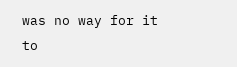was no way for it to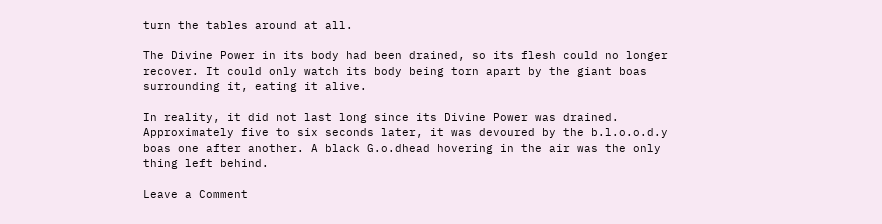turn the tables around at all.

The Divine Power in its body had been drained, so its flesh could no longer recover. It could only watch its body being torn apart by the giant boas surrounding it, eating it alive.

In reality, it did not last long since its Divine Power was drained. Approximately five to six seconds later, it was devoured by the b.l.o.o.d.y boas one after another. A black G.o.dhead hovering in the air was the only thing left behind.

Leave a Comment